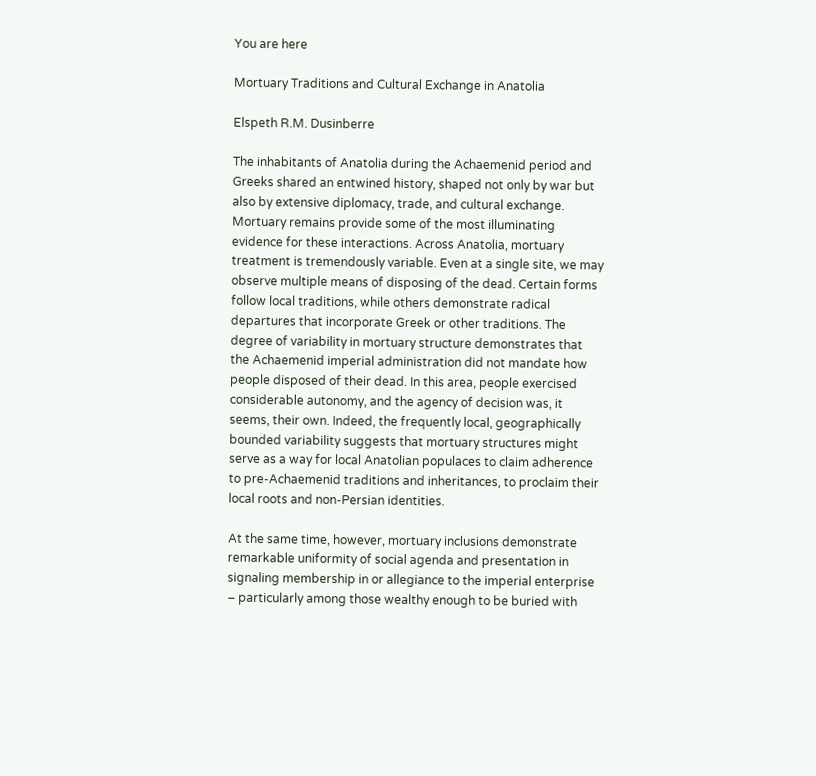You are here

Mortuary Traditions and Cultural Exchange in Anatolia

Elspeth R.M. Dusinberre

The inhabitants of Anatolia during the Achaemenid period and Greeks shared an entwined history, shaped not only by war but also by extensive diplomacy, trade, and cultural exchange. Mortuary remains provide some of the most illuminating evidence for these interactions. Across Anatolia, mortuary treatment is tremendously variable. Even at a single site, we may observe multiple means of disposing of the dead. Certain forms follow local traditions, while others demonstrate radical departures that incorporate Greek or other traditions. The degree of variability in mortuary structure demonstrates that the Achaemenid imperial administration did not mandate how people disposed of their dead. In this area, people exercised considerable autonomy, and the agency of decision was, it seems, their own. Indeed, the frequently local, geographically bounded variability suggests that mortuary structures might serve as a way for local Anatolian populaces to claim adherence to pre-Achaemenid traditions and inheritances, to proclaim their local roots and non-Persian identities.

At the same time, however, mortuary inclusions demonstrate remarkable uniformity of social agenda and presentation in signaling membership in or allegiance to the imperial enterprise – particularly among those wealthy enough to be buried with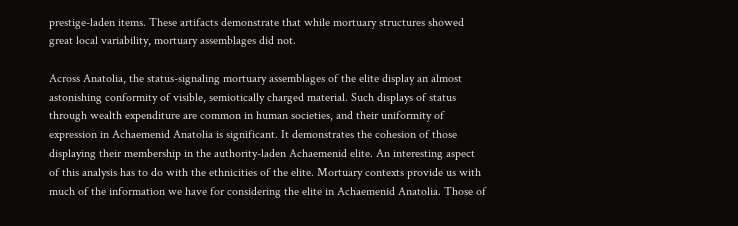prestige-laden items. These artifacts demonstrate that while mortuary structures showed great local variability, mortuary assemblages did not.

Across Anatolia, the status-signaling mortuary assemblages of the elite display an almost astonishing conformity of visible, semiotically charged material. Such displays of status through wealth expenditure are common in human societies, and their uniformity of expression in Achaemenid Anatolia is significant. It demonstrates the cohesion of those displaying their membership in the authority-laden Achaemenid elite. An interesting aspect of this analysis has to do with the ethnicities of the elite. Mortuary contexts provide us with much of the information we have for considering the elite in Achaemenid Anatolia. Those of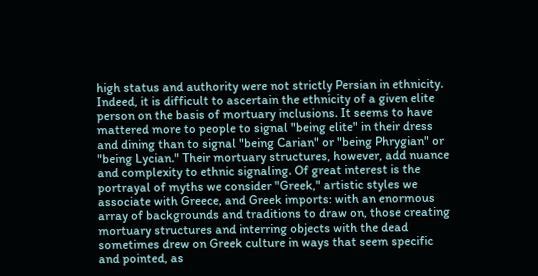high status and authority were not strictly Persian in ethnicity. Indeed, it is difficult to ascertain the ethnicity of a given elite person on the basis of mortuary inclusions. It seems to have mattered more to people to signal "being elite" in their dress and dining than to signal "being Carian" or "being Phrygian" or "being Lycian." Their mortuary structures, however, add nuance and complexity to ethnic signaling. Of great interest is the portrayal of myths we consider "Greek," artistic styles we associate with Greece, and Greek imports: with an enormous array of backgrounds and traditions to draw on, those creating mortuary structures and interring objects with the dead sometimes drew on Greek culture in ways that seem specific and pointed, as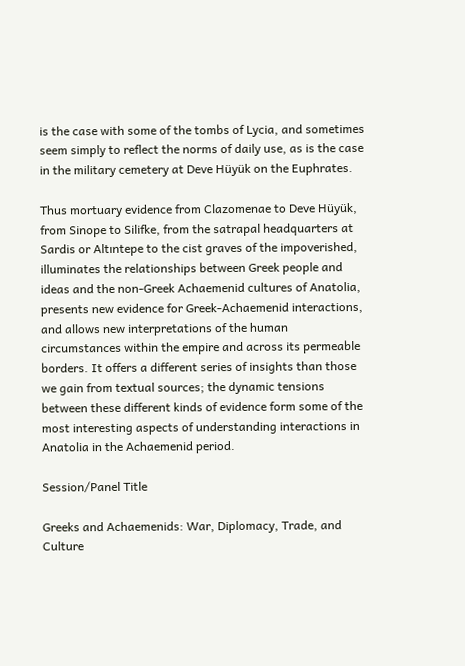is the case with some of the tombs of Lycia, and sometimes seem simply to reflect the norms of daily use, as is the case in the military cemetery at Deve Hüyük on the Euphrates.

Thus mortuary evidence from Clazomenae to Deve Hüyük, from Sinope to Silifke, from the satrapal headquarters at Sardis or Altıntepe to the cist graves of the impoverished, illuminates the relationships between Greek people and ideas and the non-Greek Achaemenid cultures of Anatolia, presents new evidence for Greek-Achaemenid interactions, and allows new interpretations of the human circumstances within the empire and across its permeable borders. It offers a different series of insights than those we gain from textual sources; the dynamic tensions between these different kinds of evidence form some of the most interesting aspects of understanding interactions in Anatolia in the Achaemenid period.

Session/Panel Title

Greeks and Achaemenids: War, Diplomacy, Trade, and Culture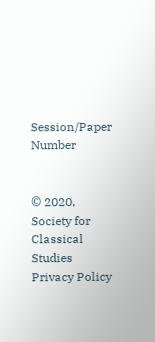Session/Paper Number


© 2020, Society for Classical Studies Privacy Policy